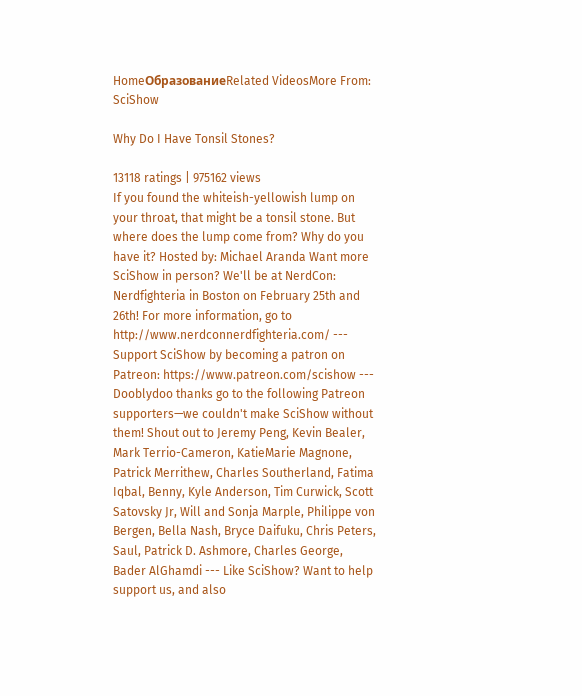HomeОбразованиеRelated VideosMore From: SciShow

Why Do I Have Tonsil Stones?

13118 ratings | 975162 views
If you found the whiteish-yellowish lump on your throat, that might be a tonsil stone. But where does the lump come from? Why do you have it? Hosted by: Michael Aranda Want more SciShow in person? We'll be at NerdCon: Nerdfighteria in Boston on February 25th and 26th! For more information, go to http://www.nerdconnerdfighteria.com/ --- Support SciShow by becoming a patron on Patreon: https://www.patreon.com/scishow --- Dooblydoo thanks go to the following Patreon supporters—we couldn't make SciShow without them! Shout out to Jeremy Peng, Kevin Bealer, Mark Terrio-Cameron, KatieMarie Magnone, Patrick Merrithew, Charles Southerland, Fatima Iqbal, Benny, Kyle Anderson, Tim Curwick, Scott Satovsky Jr, Will and Sonja Marple, Philippe von Bergen, Bella Nash, Bryce Daifuku, Chris Peters, Saul, Patrick D. Ashmore, Charles George, Bader AlGhamdi --- Like SciShow? Want to help support us, and also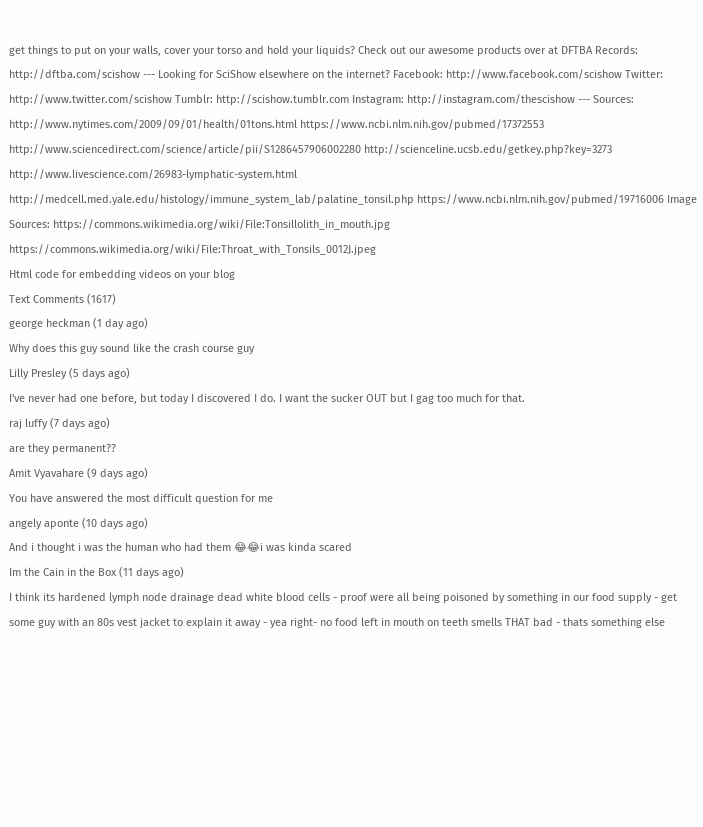get things to put on your walls, cover your torso and hold your liquids? Check out our awesome products over at DFTBA Records: http://dftba.com/scishow --- Looking for SciShow elsewhere on the internet? Facebook: http://www.facebook.com/scishow Twitter: http://www.twitter.com/scishow Tumblr: http://scishow.tumblr.com Instagram: http://instagram.com/thescishow --- Sources: http://www.nytimes.com/2009/09/01/health/01tons.html https://www.ncbi.nlm.nih.gov/pubmed/17372553 http://www.sciencedirect.com/science/article/pii/S1286457906002280 http://scienceline.ucsb.edu/getkey.php?key=3273 http://www.livescience.com/26983-lymphatic-system.html http://medcell.med.yale.edu/histology/immune_system_lab/palatine_tonsil.php https://www.ncbi.nlm.nih.gov/pubmed/19716006 Image Sources: https://commons.wikimedia.org/wiki/File:Tonsillolith_in_mouth.jpg https://commons.wikimedia.org/wiki/File:Throat_with_Tonsils_0012J.jpeg
Html code for embedding videos on your blog
Text Comments (1617)
george heckman (1 day ago)
Why does this guy sound like the crash course guy
Lilly Presley (5 days ago)
I've never had one before, but today I discovered I do. I want the sucker OUT but I gag too much for that.
raj luffy (7 days ago)
are they permanent??
Amit Vyavahare (9 days ago)
You have answered the most difficult question for me
angely aponte (10 days ago)
And i thought i was the human who had them 😂😂i was kinda scared
Im the Cain in the Box (11 days ago)
I think its hardened lymph node drainage dead white blood cells - proof were all being poisoned by something in our food supply - get some guy with an 80s vest jacket to explain it away - yea right- no food left in mouth on teeth smells THAT bad - thats something else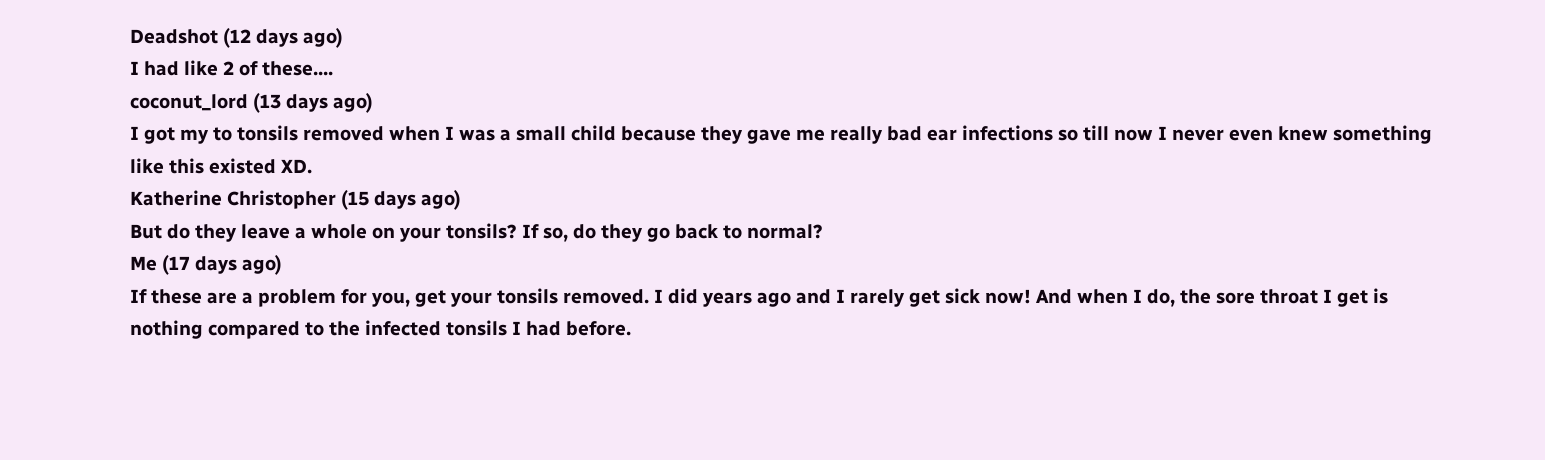Deadshot (12 days ago)
I had like 2 of these....
coconut_lord (13 days ago)
I got my to tonsils removed when I was a small child because they gave me really bad ear infections so till now I never even knew something like this existed XD.
Katherine Christopher (15 days ago)
But do they leave a whole on your tonsils? If so, do they go back to normal?
Me (17 days ago)
If these are a problem for you, get your tonsils removed. I did years ago and I rarely get sick now! And when I do, the sore throat I get is nothing compared to the infected tonsils I had before.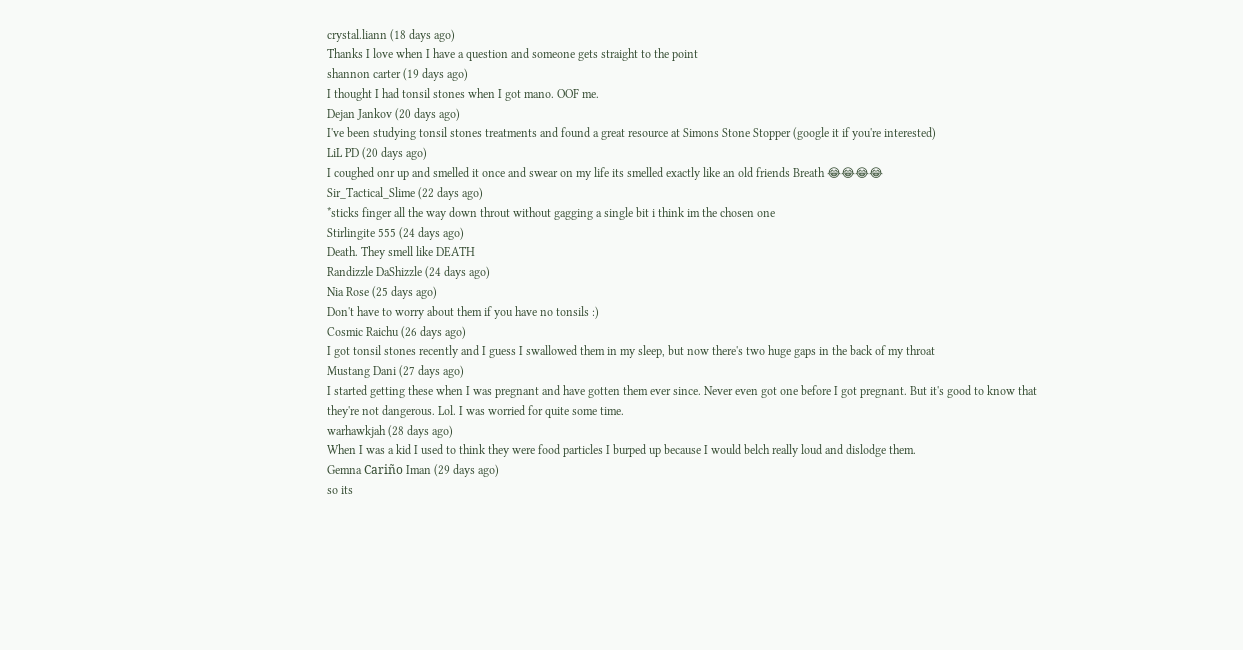crystal.liann (18 days ago)
Thanks I love when I have a question and someone gets straight to the point
shannon carter (19 days ago)
I thought I had tonsil stones when I got mano. OOF me.
Dejan Jankov (20 days ago)
I've been studying tonsil stones treatments and found a great resource at Simons Stone Stopper (google it if you're interested)
LiL PD (20 days ago)
I coughed onr up and smelled it once and swear on my life its smelled exactly like an old friends Breath 😂😂😂😂
Sir_Tactical_Slime (22 days ago)
*sticks finger all the way down throut without gagging a single bit i think im the chosen one
Stirlingite 555 (24 days ago)
Death. They smell like DEATH
Randizzle DaShizzle (24 days ago)
Nia Rose (25 days ago)
Don't have to worry about them if you have no tonsils :)
Cosmic Raichu (26 days ago)
I got tonsil stones recently and I guess I swallowed them in my sleep, but now there's two huge gaps in the back of my throat
Mustang Dani (27 days ago)
I started getting these when I was pregnant and have gotten them ever since. Never even got one before I got pregnant. But it's good to know that they're not dangerous. Lol. I was worried for quite some time.
warhawkjah (28 days ago)
When I was a kid I used to think they were food particles I burped up because I would belch really loud and dislodge them.
Gemna Cariño Iman (29 days ago)
so its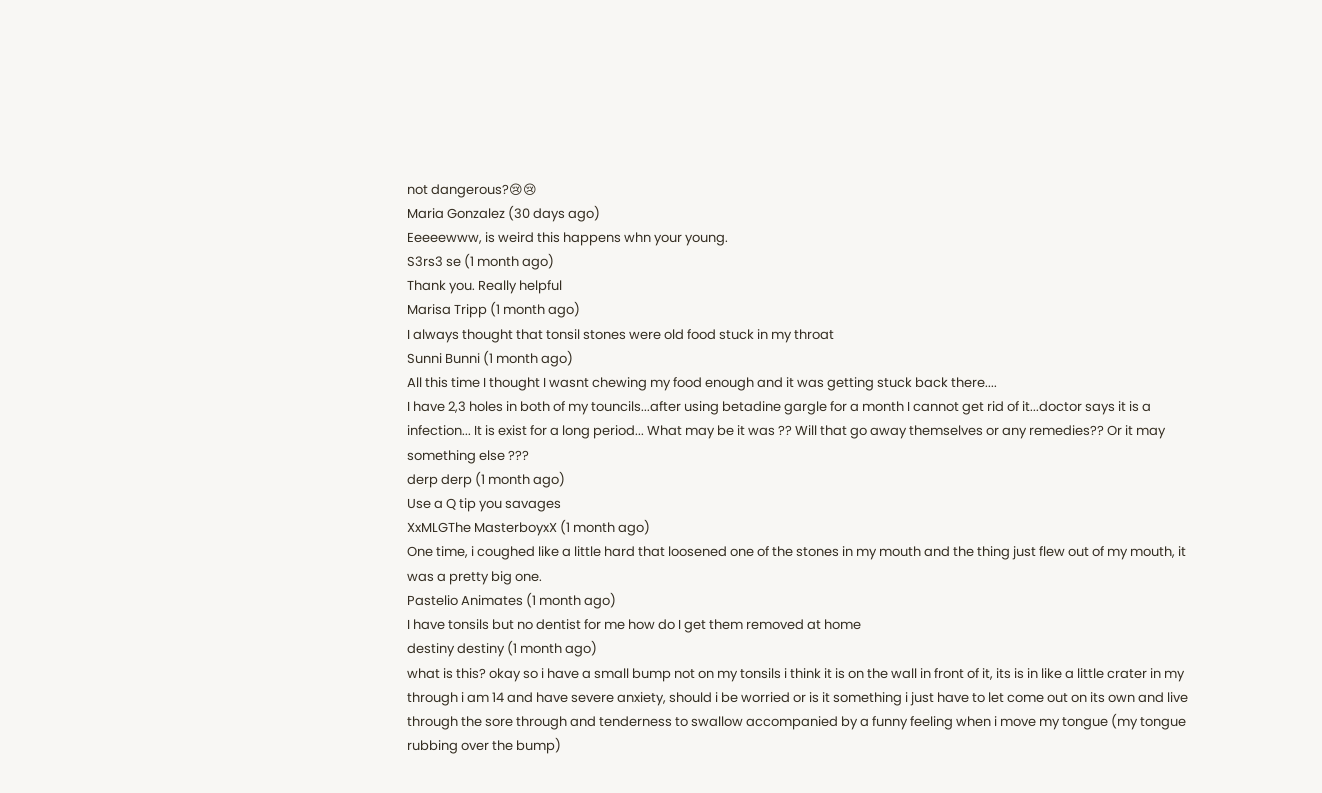not dangerous?😢😢
Maria Gonzalez (30 days ago)
Eeeeewww, is weird this happens whn your young.
S3rs3 se (1 month ago)
Thank you. Really helpful
Marisa Tripp (1 month ago)
I always thought that tonsil stones were old food stuck in my throat
Sunni Bunni (1 month ago)
All this time I thought I wasnt chewing my food enough and it was getting stuck back there....
I have 2,3 holes in both of my touncils...after using betadine gargle for a month I cannot get rid of it...doctor says it is a infection... It is exist for a long period... What may be it was ?? Will that go away themselves or any remedies?? Or it may something else ???
derp derp (1 month ago)
Use a Q tip you savages
XxMLGThe MasterboyxX (1 month ago)
One time, i coughed like a little hard that loosened one of the stones in my mouth and the thing just flew out of my mouth, it was a pretty big one.
Pastelio Animates (1 month ago)
I have tonsils but no dentist for me how do I get them removed at home
destiny destiny (1 month ago)
what is this? okay so i have a small bump not on my tonsils i think it is on the wall in front of it, its is in like a little crater in my through i am 14 and have severe anxiety, should i be worried or is it something i just have to let come out on its own and live through the sore through and tenderness to swallow accompanied by a funny feeling when i move my tongue (my tongue rubbing over the bump)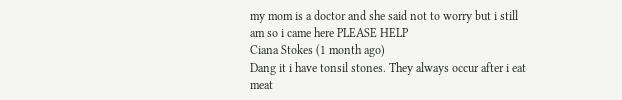my mom is a doctor and she said not to worry but i still am so i came here PLEASE HELP
Ciana Stokes (1 month ago)
Dang it i have tonsil stones. They always occur after i eat meat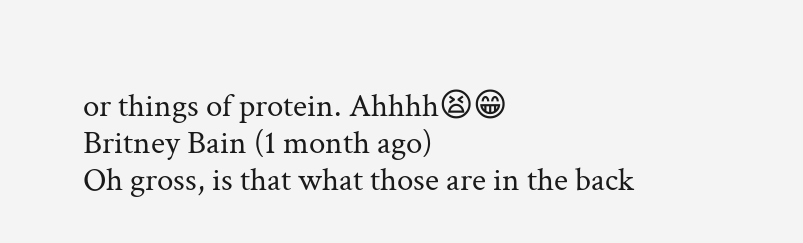or things of protein. Ahhhh😫😁
Britney Bain (1 month ago)
Oh gross, is that what those are in the back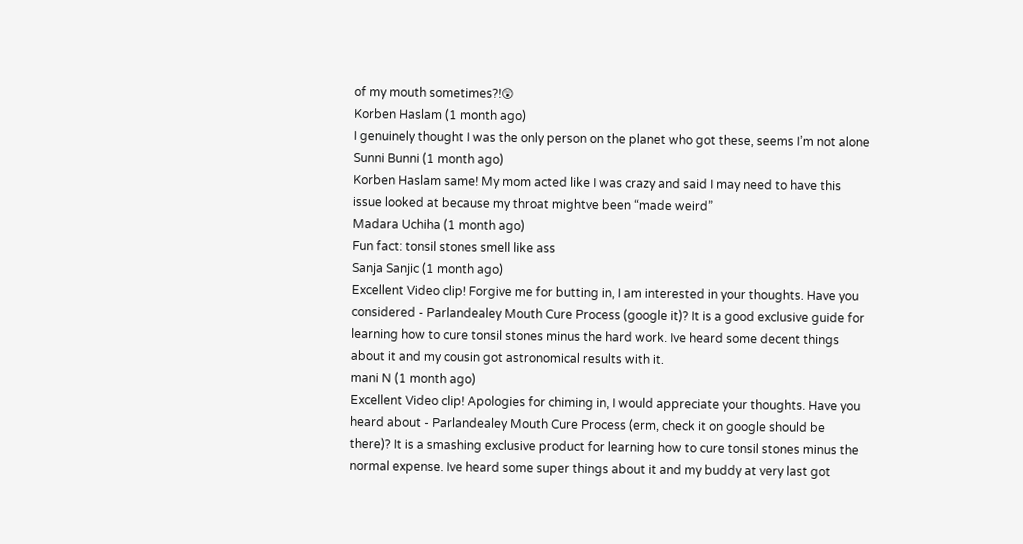of my mouth sometimes?!😲
Korben Haslam (1 month ago)
I genuinely thought I was the only person on the planet who got these, seems I’m not alone
Sunni Bunni (1 month ago)
Korben Haslam same! My mom acted like I was crazy and said I may need to have this issue looked at because my throat mightve been “made weird”
Madara Uchiha (1 month ago)
Fun fact: tonsil stones smell like ass
Sanja Sanjic (1 month ago)
Excellent Video clip! Forgive me for butting in, I am interested in your thoughts. Have you considered - Parlandealey Mouth Cure Process (google it)? It is a good exclusive guide for learning how to cure tonsil stones minus the hard work. Ive heard some decent things about it and my cousin got astronomical results with it.
mani N (1 month ago)
Excellent Video clip! Apologies for chiming in, I would appreciate your thoughts. Have you heard about - Parlandealey Mouth Cure Process (erm, check it on google should be there)? It is a smashing exclusive product for learning how to cure tonsil stones minus the normal expense. Ive heard some super things about it and my buddy at very last got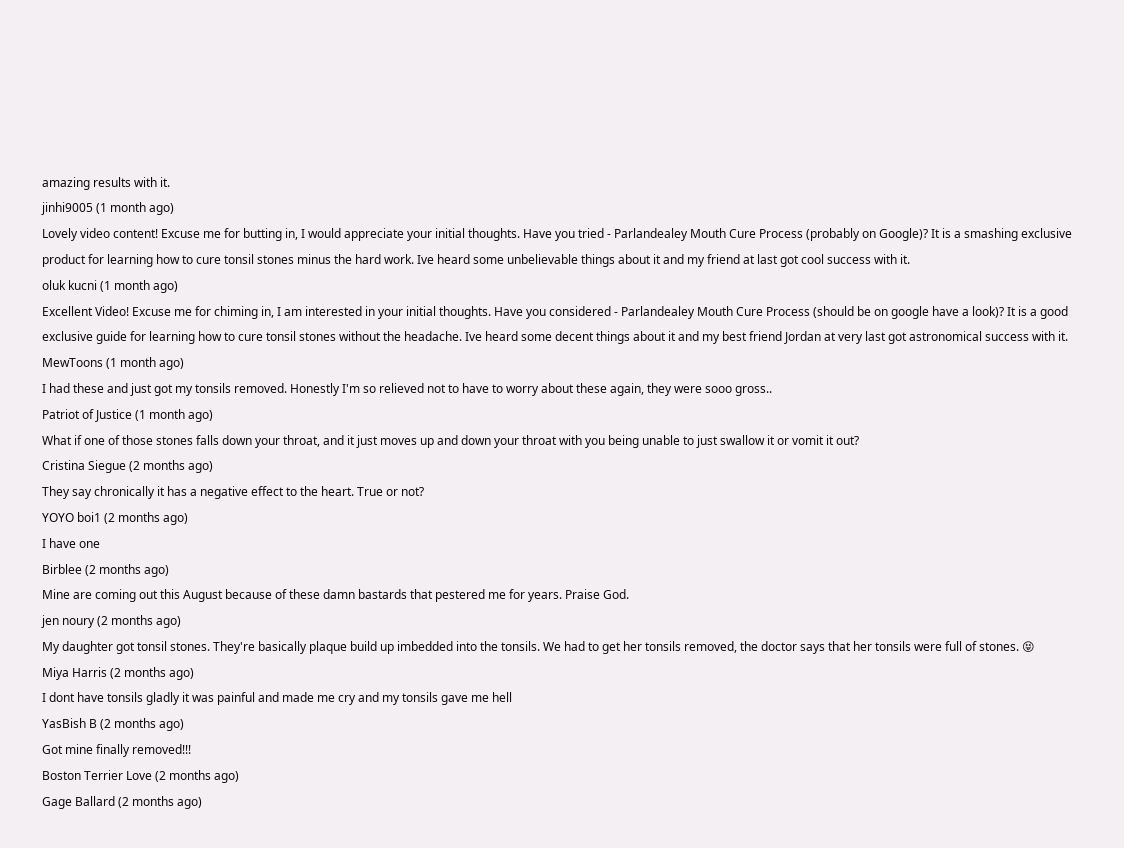amazing results with it.
jinhi9005 (1 month ago)
Lovely video content! Excuse me for butting in, I would appreciate your initial thoughts. Have you tried - Parlandealey Mouth Cure Process (probably on Google)? It is a smashing exclusive product for learning how to cure tonsil stones minus the hard work. Ive heard some unbelievable things about it and my friend at last got cool success with it.
oluk kucni (1 month ago)
Excellent Video! Excuse me for chiming in, I am interested in your initial thoughts. Have you considered - Parlandealey Mouth Cure Process (should be on google have a look)? It is a good exclusive guide for learning how to cure tonsil stones without the headache. Ive heard some decent things about it and my best friend Jordan at very last got astronomical success with it.
MewToons (1 month ago)
I had these and just got my tonsils removed. Honestly I'm so relieved not to have to worry about these again, they were sooo gross..
Patriot of Justice (1 month ago)
What if one of those stones falls down your throat, and it just moves up and down your throat with you being unable to just swallow it or vomit it out?
Cristina Siegue (2 months ago)
They say chronically it has a negative effect to the heart. True or not?
YOYO boi1 (2 months ago)
I have one
Birblee (2 months ago)
Mine are coming out this August because of these damn bastards that pestered me for years. Praise God.
jen noury (2 months ago)
My daughter got tonsil stones. They're basically plaque build up imbedded into the tonsils. We had to get her tonsils removed, the doctor says that her tonsils were full of stones. 😝
Miya Harris (2 months ago)
I dont have tonsils gladly it was painful and made me cry and my tonsils gave me hell
YasBish B (2 months ago)
Got mine finally removed!!!
Boston Terrier Love (2 months ago)
Gage Ballard (2 months ago)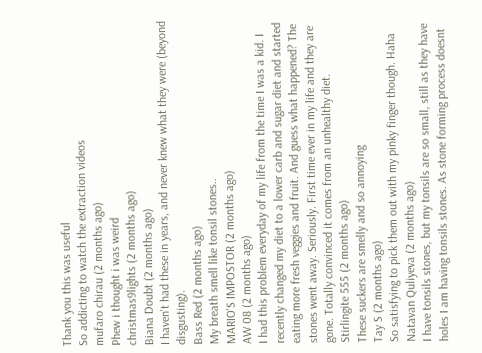Thank you this was useful
So addicting to watch the extraction videos
mufaro chirau (2 months ago)
Phew i thought i was weird
christmas9lights (2 months ago)
Biana Doubt (2 months ago)
I haven't had these in years, and never knew what they were (beyond disgusting).
Bass Red (2 months ago)
My breath smell like tonsil stones..
MARIO'S IMPOSTOR (2 months ago)
AW 08 (2 months ago)
I had this problem everyday of my life from the time I was a kid. I recently changed my diet to a lower carb and sugar diet and started eating more fresh veggies and fruit. And guess what happened? The stones went away. Seriously. First time ever in my life and they are gone. Totally convinced it comes from an unhealthy diet.
Stirlingite 555 (2 months ago)
These suckers are smelly and so annoying
Tay S (2 months ago)
So satisfying to pick them out with my pinky finger though. Haha
Natavan Quliyeva (2 months ago)
I have tonsils stones, but my tonsils are so small, still as they have holes I am having tonsils stones. As stone forming process doesnt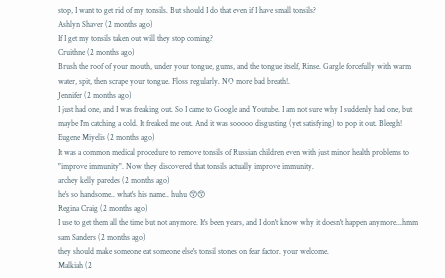stop, I want to get rid of my tonsils. But should I do that even if I have small tonsils?
Ashlyn Shaver (2 months ago)
If I get my tonsils taken out will they stop coming?
Cruithne (2 months ago)
Brush the roof of your mouth, under your tongue, gums, and the tongue itself, Rinse. Gargle forcefully with warm water, spit, then scrape your tongue. Floss regularly. NO more bad breath!.
Jennifer (2 months ago)
I just had one, and I was freaking out. So I came to Google and Youtube. I am not sure why I suddenly had one, but maybe I'm catching a cold. It freaked me out. And it was sooooo disgusting (yet satisfying) to pop it out. Bleegh!
Eugene Miyelis (2 months ago)
It was a common medical procedure to remove tonsils of Russian children even with just minor health problems to "improve immunity". Now they discovered that tonsils actually improve immunity.
archey kelly paredes (2 months ago)
he's so handsome.. what's his name.. huhu 😙😙
Regina Craig (2 months ago)
I use to get them all the time but not anymore. It's been years, and I don't know why it doesn't happen anymore...hmm
sam Sanders (2 months ago)
they should make someone eat someone else's tonsil stones on fear factor. your welcome.
Malkiah (2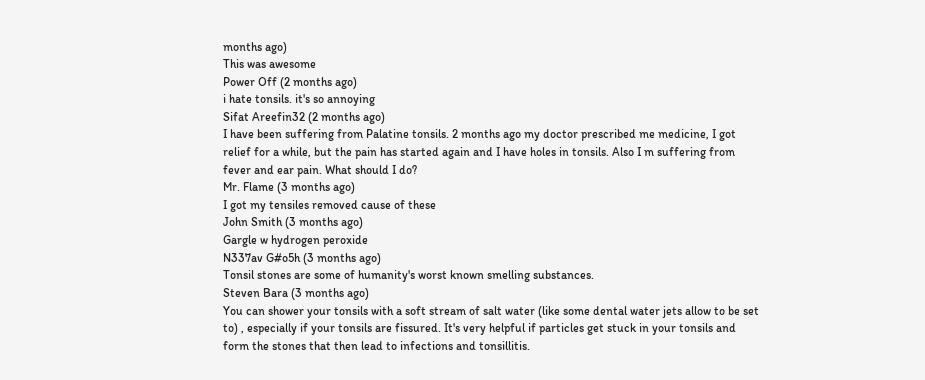months ago)
This was awesome
Power Off (2 months ago)
i hate tonsils. it's so annoying
Sifat Areefin32 (2 months ago)
I have been suffering from Palatine tonsils. 2 months ago my doctor prescribed me medicine, I got relief for a while, but the pain has started again and I have holes in tonsils. Also I m suffering from fever and ear pain. What should I do?
Mr. Flame (3 months ago)
I got my tensiles removed cause of these
John Smith (3 months ago)
Gargle w hydrogen peroxide
N337av G#o5h (3 months ago)
Tonsil stones are some of humanity's worst known smelling substances.
Steven Bara (3 months ago)
You can shower your tonsils with a soft stream of salt water (like some dental water jets allow to be set to) , especially if your tonsils are fissured. It's very helpful if particles get stuck in your tonsils and form the stones that then lead to infections and tonsillitis.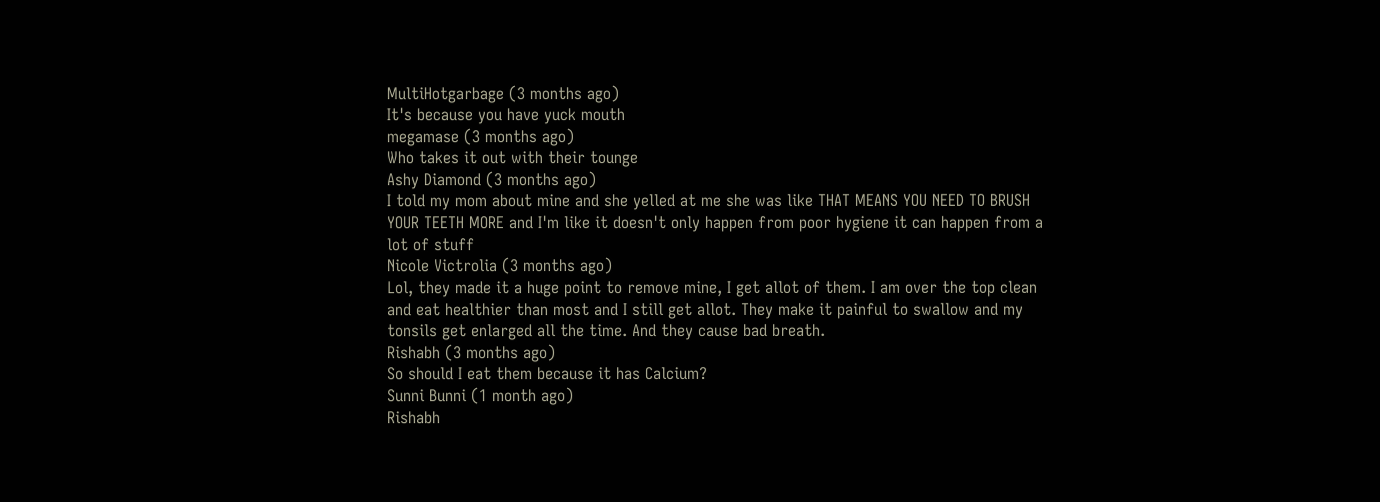MultiHotgarbage (3 months ago)
It's because you have yuck mouth
megamase (3 months ago)
Who takes it out with their tounge
Ashy Diamond (3 months ago)
I told my mom about mine and she yelled at me she was like THAT MEANS YOU NEED TO BRUSH YOUR TEETH MORE and I'm like it doesn't only happen from poor hygiene it can happen from a lot of stuff
Nicole Victrolia (3 months ago)
Lol, they made it a huge point to remove mine, I get allot of them. I am over the top clean and eat healthier than most and I still get allot. They make it painful to swallow and my tonsils get enlarged all the time. And they cause bad breath.
Rishabh (3 months ago)
So should I eat them because it has Calcium?
Sunni Bunni (1 month ago)
Rishabh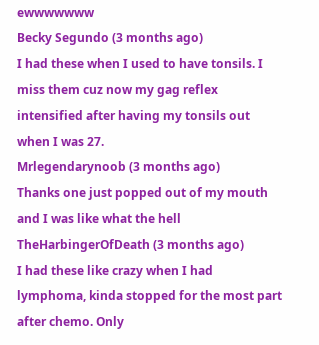ewwwwwww
Becky Segundo (3 months ago)
I had these when I used to have tonsils. I miss them cuz now my gag reflex intensified after having my tonsils out when I was 27.
Mrlegendarynoob (3 months ago)
Thanks one just popped out of my mouth and I was like what the hell
TheHarbingerOfDeath (3 months ago)
I had these like crazy when I had lymphoma, kinda stopped for the most part after chemo. Only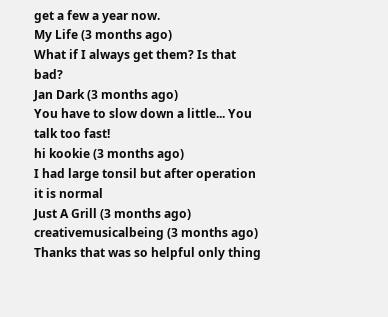get a few a year now.
My Life (3 months ago)
What if I always get them? Is that bad?
Jan Dark (3 months ago)
You have to slow down a little... You talk too fast!
hi kookie (3 months ago)
I had large tonsil but after operation it is normal
Just A Grill (3 months ago)
creativemusicalbeing (3 months ago)
Thanks that was so helpful only thing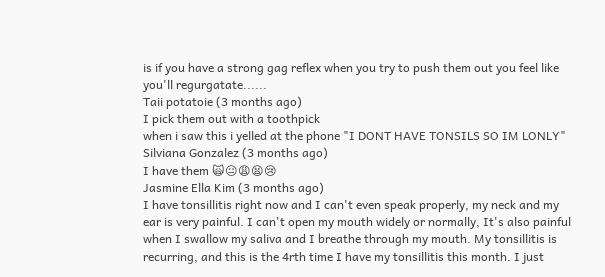is if you have a strong gag reflex when you try to push them out you feel like you'll regurgatate......
Taii potatoie (3 months ago)
I pick them out with a toothpick
when i saw this i yelled at the phone "I DONT HAVE TONSILS SO IM LONLY"
Silviana Gonzalez (3 months ago)
I have them 🙀😐😩😫😢
Jasmine Ella Kim (3 months ago)
I have tonsillitis right now and I can't even speak properly, my neck and my ear is very painful. I can't open my mouth widely or normally, It's also painful when I swallow my saliva and I breathe through my mouth. My tonsillitis is recurring, and this is the 4rth time I have my tonsillitis this month. I just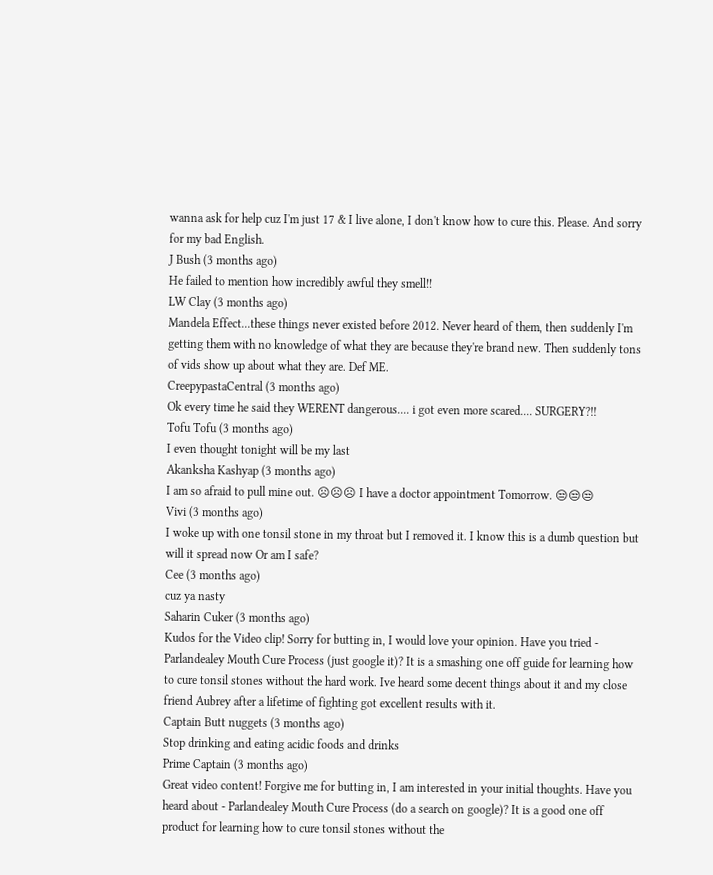wanna ask for help cuz I'm just 17 & I live alone, I don't know how to cure this. Please. And sorry for my bad English.
J Bush (3 months ago)
He failed to mention how incredibly awful they smell!!
LW Clay (3 months ago)
Mandela Effect...these things never existed before 2012. Never heard of them, then suddenly I'm getting them with no knowledge of what they are because they're brand new. Then suddenly tons of vids show up about what they are. Def ME.
CreepypastaCentral (3 months ago)
Ok every time he said they WERENT dangerous.... i got even more scared.... SURGERY?!!
Tofu Tofu (3 months ago)
I even thought tonight will be my last
Akanksha Kashyap (3 months ago)
I am so afraid to pull mine out. ☹☹☹ I have a doctor appointment Tomorrow. 😒😒😒
Vivi (3 months ago)
I woke up with one tonsil stone in my throat but I removed it. I know this is a dumb question but will it spread now Or am I safe?
Cee (3 months ago)
cuz ya nasty
Saharin Cuker (3 months ago)
Kudos for the Video clip! Sorry for butting in, I would love your opinion. Have you tried - Parlandealey Mouth Cure Process (just google it)? It is a smashing one off guide for learning how to cure tonsil stones without the hard work. Ive heard some decent things about it and my close friend Aubrey after a lifetime of fighting got excellent results with it.
Captain Butt nuggets (3 months ago)
Stop drinking and eating acidic foods and drinks
Prime Captain (3 months ago)
Great video content! Forgive me for butting in, I am interested in your initial thoughts. Have you heard about - Parlandealey Mouth Cure Process (do a search on google)? It is a good one off product for learning how to cure tonsil stones without the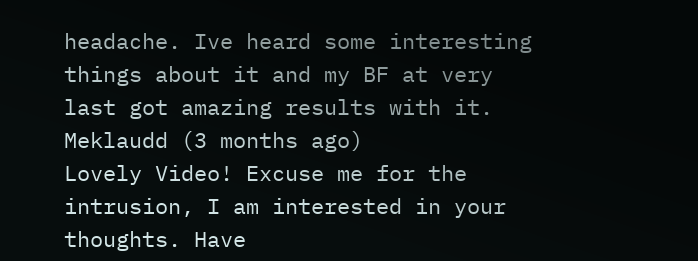headache. Ive heard some interesting things about it and my BF at very last got amazing results with it.
Meklaudd (3 months ago)
Lovely Video! Excuse me for the intrusion, I am interested in your thoughts. Have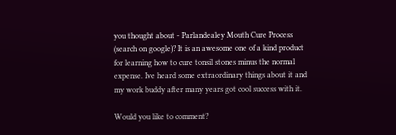you thought about - Parlandealey Mouth Cure Process (search on google)? It is an awesome one of a kind product for learning how to cure tonsil stones minus the normal expense. Ive heard some extraordinary things about it and my work buddy after many years got cool success with it.

Would you like to comment?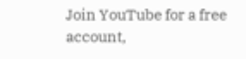Join YouTube for a free account,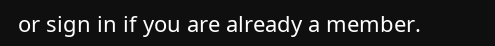or sign in if you are already a member.